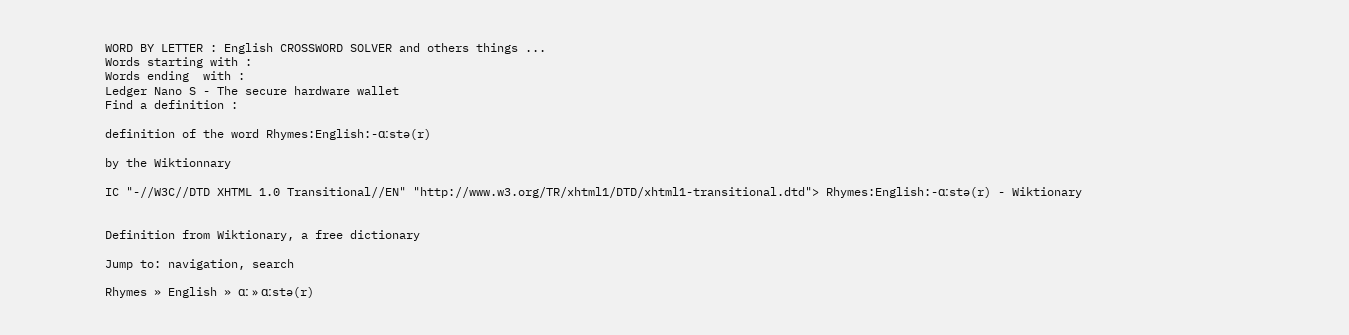WORD BY LETTER : English CROSSWORD SOLVER and others things ...
Words starting with :
Words ending  with :
Ledger Nano S - The secure hardware wallet
Find a definition :

definition of the word Rhymes:English:-ɑːstə(r)

by the Wiktionnary

IC "-//W3C//DTD XHTML 1.0 Transitional//EN" "http://www.w3.org/TR/xhtml1/DTD/xhtml1-transitional.dtd"> Rhymes:English:-ɑːstə(r) - Wiktionary


Definition from Wiktionary, a free dictionary

Jump to: navigation, search

Rhymes » English » ɑː » ɑːstə(r)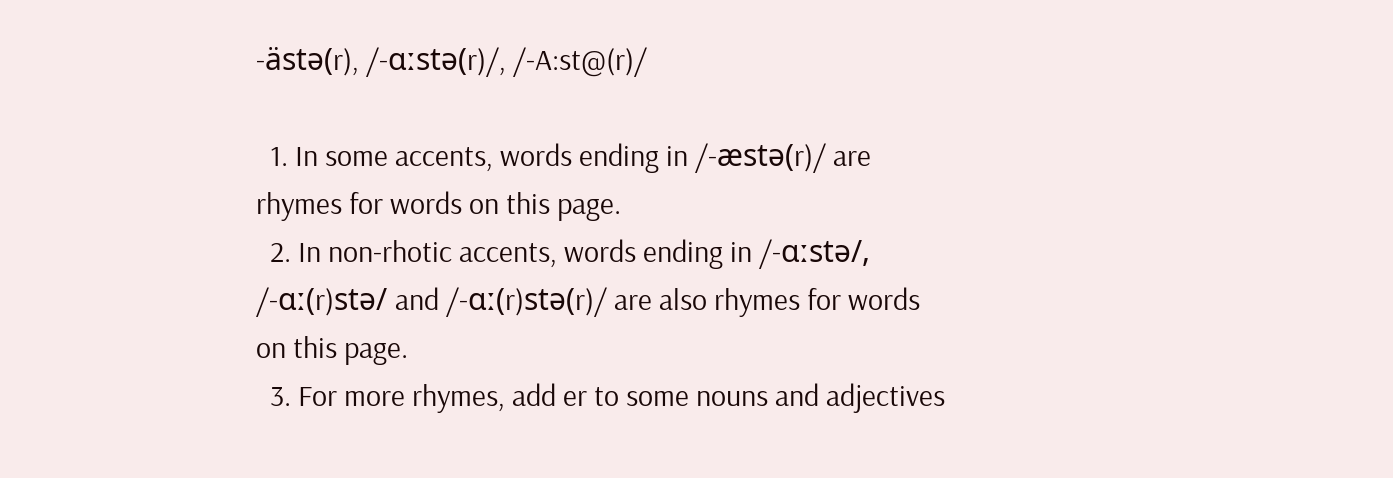-ästə(r), /-ɑːstə(r)/, /-A:st@(r)/

  1. In some accents, words ending in /-æstə(r)/ are rhymes for words on this page.
  2. In non-rhotic accents, words ending in /-ɑːstə/, /-ɑː(r)stə/ and /-ɑː(r)stə(r)/ are also rhymes for words on this page.
  3. For more rhymes, add er to some nouns and adjectives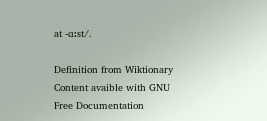at -ɑːst/.

Definition from Wiktionary
Content avaible with GNU Free Documentation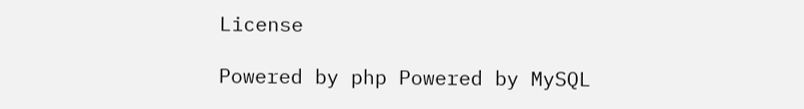License

Powered by php Powered by MySQL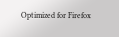Optimized for Firefox